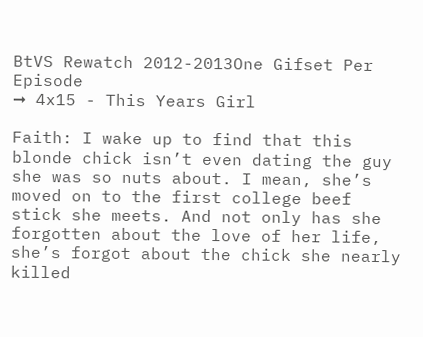BtVS Rewatch 2012-2013One Gifset Per Episode
➞ 4x15 - This Years Girl

Faith: I wake up to find that this blonde chick isn’t even dating the guy she was so nuts about. I mean, she’s moved on to the first college beef stick she meets. And not only has she forgotten about the love of her life, she’s forgot about the chick she nearly killed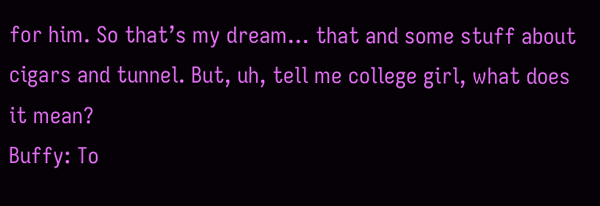for him. So that’s my dream… that and some stuff about cigars and tunnel. But, uh, tell me college girl, what does it mean?
Buffy: To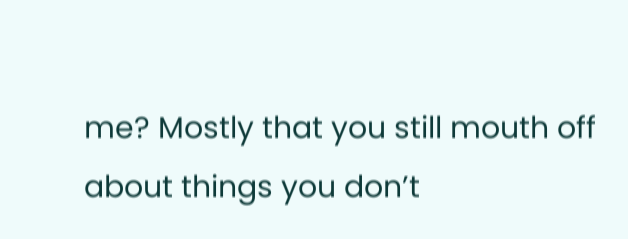me? Mostly that you still mouth off about things you don’t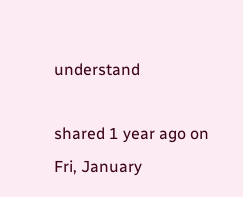understand

shared 1 year ago on Fri, January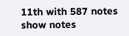11th with 587 notes
show notes